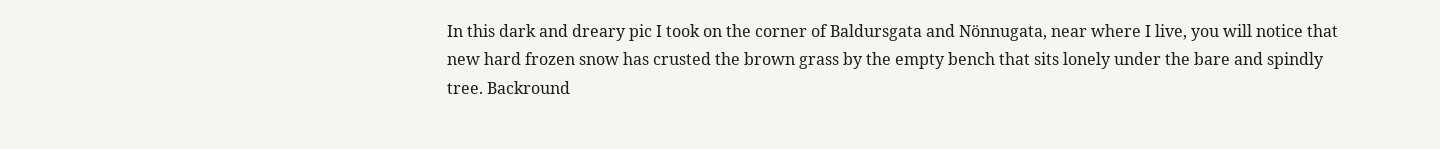In this dark and dreary pic I took on the corner of Baldursgata and Nönnugata, near where I live, you will notice that new hard frozen snow has crusted the brown grass by the empty bench that sits lonely under the bare and spindly tree. Backround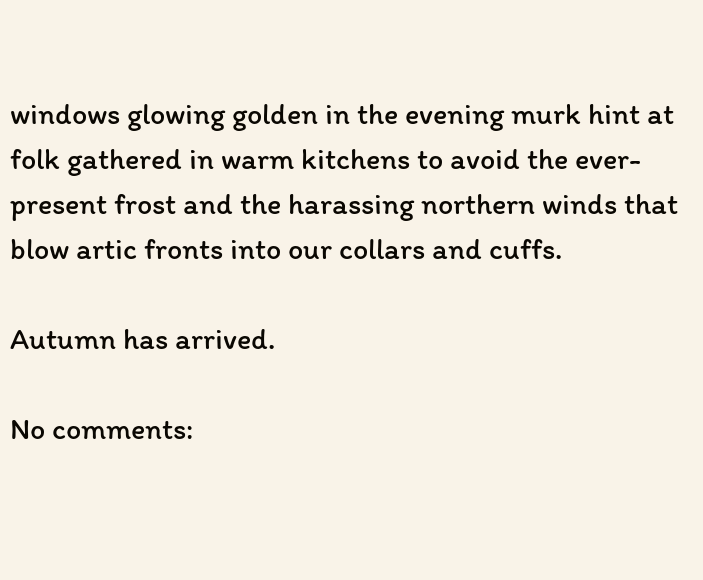windows glowing golden in the evening murk hint at folk gathered in warm kitchens to avoid the ever-present frost and the harassing northern winds that blow artic fronts into our collars and cuffs.

Autumn has arrived.

No comments: